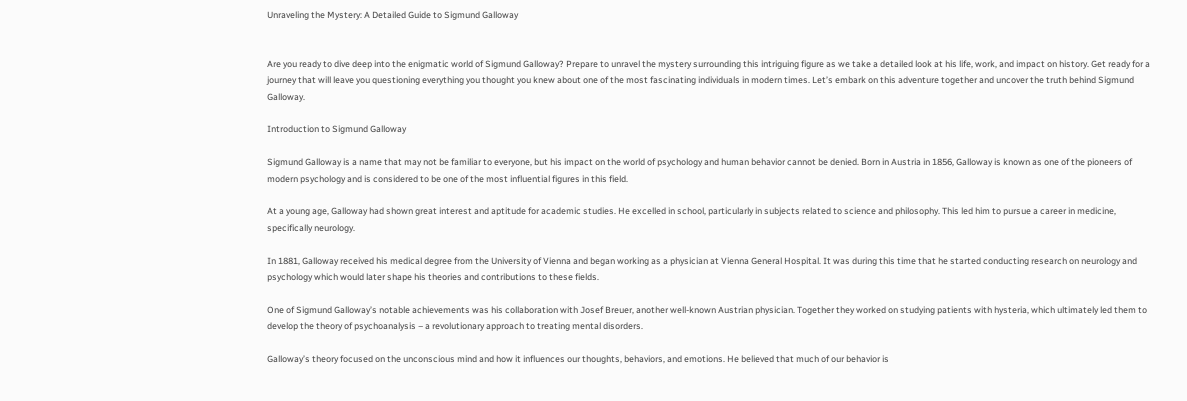Unraveling the Mystery: A Detailed Guide to Sigmund Galloway


Are you ready to dive deep into the enigmatic world of Sigmund Galloway? Prepare to unravel the mystery surrounding this intriguing figure as we take a detailed look at his life, work, and impact on history. Get ready for a journey that will leave you questioning everything you thought you knew about one of the most fascinating individuals in modern times. Let’s embark on this adventure together and uncover the truth behind Sigmund Galloway.

Introduction to Sigmund Galloway

Sigmund Galloway is a name that may not be familiar to everyone, but his impact on the world of psychology and human behavior cannot be denied. Born in Austria in 1856, Galloway is known as one of the pioneers of modern psychology and is considered to be one of the most influential figures in this field.

At a young age, Galloway had shown great interest and aptitude for academic studies. He excelled in school, particularly in subjects related to science and philosophy. This led him to pursue a career in medicine, specifically neurology.

In 1881, Galloway received his medical degree from the University of Vienna and began working as a physician at Vienna General Hospital. It was during this time that he started conducting research on neurology and psychology which would later shape his theories and contributions to these fields.

One of Sigmund Galloway’s notable achievements was his collaboration with Josef Breuer, another well-known Austrian physician. Together they worked on studying patients with hysteria, which ultimately led them to develop the theory of psychoanalysis – a revolutionary approach to treating mental disorders.

Galloway’s theory focused on the unconscious mind and how it influences our thoughts, behaviors, and emotions. He believed that much of our behavior is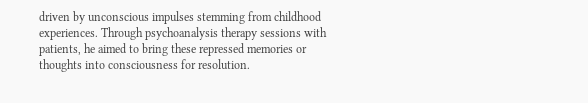driven by unconscious impulses stemming from childhood experiences. Through psychoanalysis therapy sessions with patients, he aimed to bring these repressed memories or thoughts into consciousness for resolution.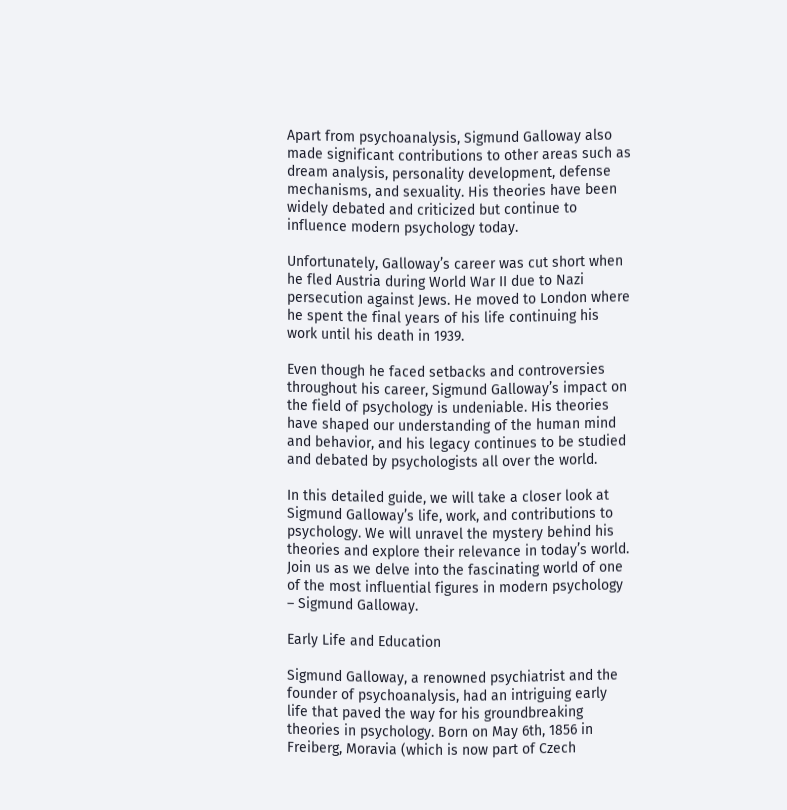Apart from psychoanalysis, Sigmund Galloway also made significant contributions to other areas such as dream analysis, personality development, defense mechanisms, and sexuality. His theories have been widely debated and criticized but continue to influence modern psychology today.

Unfortunately, Galloway’s career was cut short when he fled Austria during World War II due to Nazi persecution against Jews. He moved to London where he spent the final years of his life continuing his work until his death in 1939.

Even though he faced setbacks and controversies throughout his career, Sigmund Galloway’s impact on the field of psychology is undeniable. His theories have shaped our understanding of the human mind and behavior, and his legacy continues to be studied and debated by psychologists all over the world.

In this detailed guide, we will take a closer look at Sigmund Galloway’s life, work, and contributions to psychology. We will unravel the mystery behind his theories and explore their relevance in today’s world. Join us as we delve into the fascinating world of one of the most influential figures in modern psychology – Sigmund Galloway.

Early Life and Education

Sigmund Galloway, a renowned psychiatrist and the founder of psychoanalysis, had an intriguing early life that paved the way for his groundbreaking theories in psychology. Born on May 6th, 1856 in Freiberg, Moravia (which is now part of Czech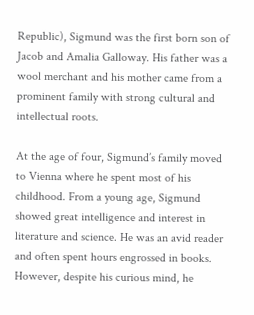Republic), Sigmund was the first born son of Jacob and Amalia Galloway. His father was a wool merchant and his mother came from a prominent family with strong cultural and intellectual roots.

At the age of four, Sigmund’s family moved to Vienna where he spent most of his childhood. From a young age, Sigmund showed great intelligence and interest in literature and science. He was an avid reader and often spent hours engrossed in books. However, despite his curious mind, he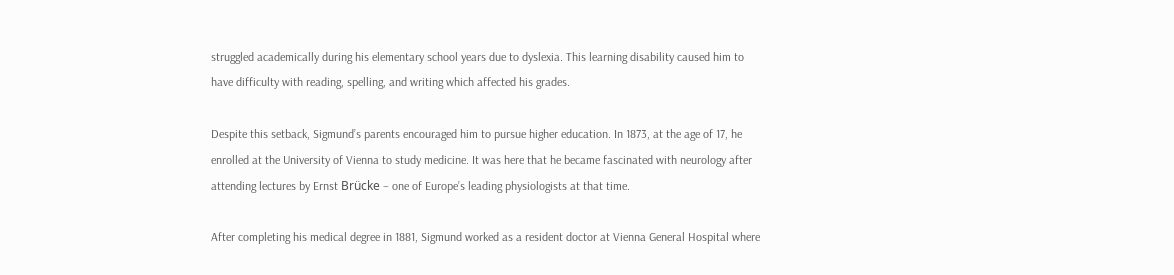struggled academically during his elementary school years due to dyslexia. This learning disability caused him to have difficulty with reading, spelling, and writing which affected his grades.

Despite this setback, Sigmund’s parents encouraged him to pursue higher education. In 1873, at the age of 17, he enrolled at the University of Vienna to study medicine. It was here that he became fascinated with neurology after attending lectures by Ernst Brücke – one of Europe’s leading physiologists at that time.

After completing his medical degree in 1881, Sigmund worked as a resident doctor at Vienna General Hospital where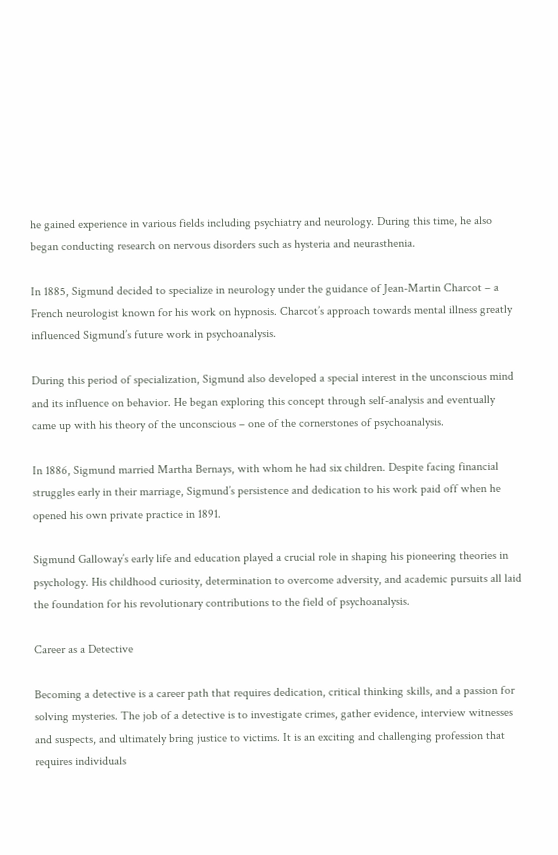he gained experience in various fields including psychiatry and neurology. During this time, he also began conducting research on nervous disorders such as hysteria and neurasthenia.

In 1885, Sigmund decided to specialize in neurology under the guidance of Jean-Martin Charcot – a French neurologist known for his work on hypnosis. Charcot’s approach towards mental illness greatly influenced Sigmund’s future work in psychoanalysis.

During this period of specialization, Sigmund also developed a special interest in the unconscious mind and its influence on behavior. He began exploring this concept through self-analysis and eventually came up with his theory of the unconscious – one of the cornerstones of psychoanalysis.

In 1886, Sigmund married Martha Bernays, with whom he had six children. Despite facing financial struggles early in their marriage, Sigmund’s persistence and dedication to his work paid off when he opened his own private practice in 1891.

Sigmund Galloway’s early life and education played a crucial role in shaping his pioneering theories in psychology. His childhood curiosity, determination to overcome adversity, and academic pursuits all laid the foundation for his revolutionary contributions to the field of psychoanalysis.

Career as a Detective

Becoming a detective is a career path that requires dedication, critical thinking skills, and a passion for solving mysteries. The job of a detective is to investigate crimes, gather evidence, interview witnesses and suspects, and ultimately bring justice to victims. It is an exciting and challenging profession that requires individuals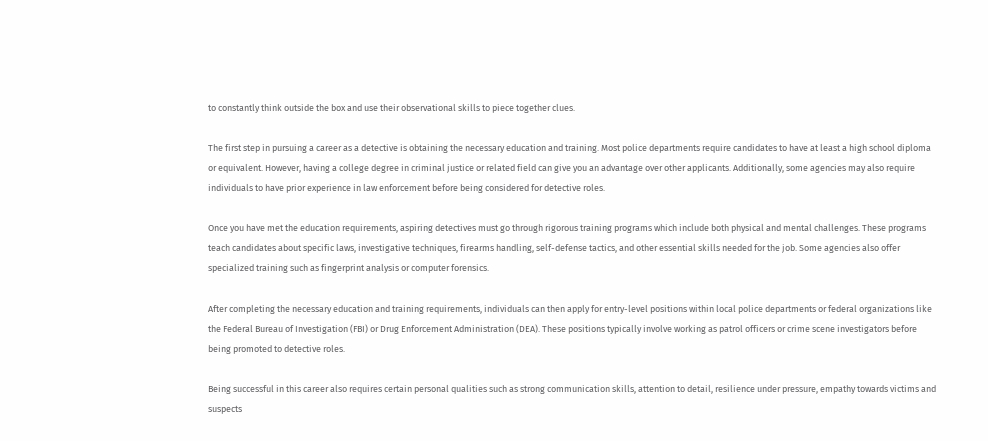to constantly think outside the box and use their observational skills to piece together clues.

The first step in pursuing a career as a detective is obtaining the necessary education and training. Most police departments require candidates to have at least a high school diploma or equivalent. However, having a college degree in criminal justice or related field can give you an advantage over other applicants. Additionally, some agencies may also require individuals to have prior experience in law enforcement before being considered for detective roles.

Once you have met the education requirements, aspiring detectives must go through rigorous training programs which include both physical and mental challenges. These programs teach candidates about specific laws, investigative techniques, firearms handling, self-defense tactics, and other essential skills needed for the job. Some agencies also offer specialized training such as fingerprint analysis or computer forensics.

After completing the necessary education and training requirements, individuals can then apply for entry-level positions within local police departments or federal organizations like the Federal Bureau of Investigation (FBI) or Drug Enforcement Administration (DEA). These positions typically involve working as patrol officers or crime scene investigators before being promoted to detective roles.

Being successful in this career also requires certain personal qualities such as strong communication skills, attention to detail, resilience under pressure, empathy towards victims and suspects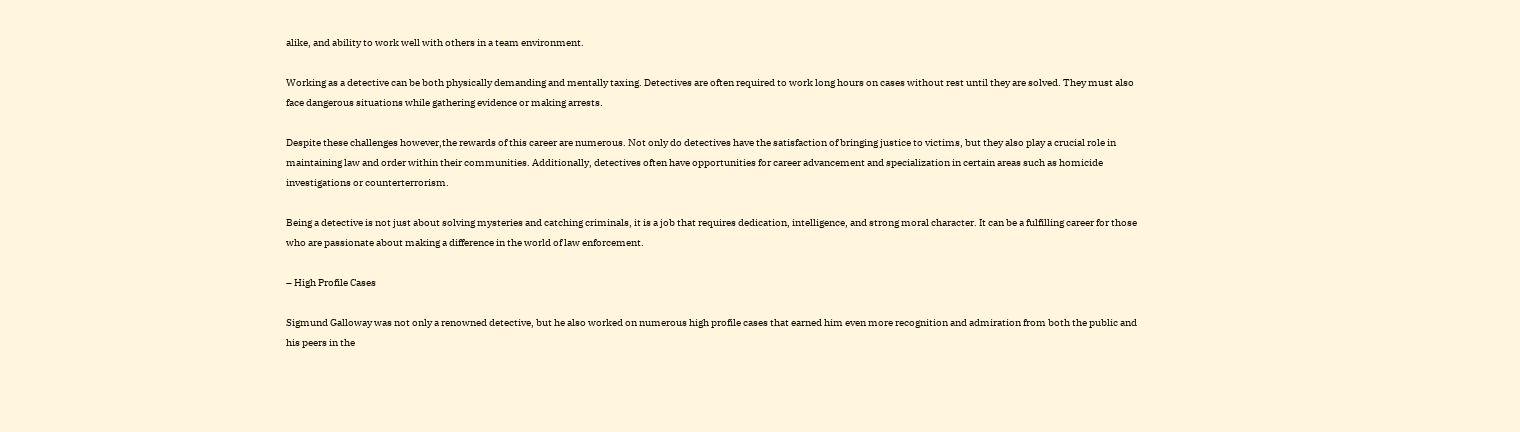alike, and ability to work well with others in a team environment.

Working as a detective can be both physically demanding and mentally taxing. Detectives are often required to work long hours on cases without rest until they are solved. They must also face dangerous situations while gathering evidence or making arrests.

Despite these challenges however,the rewards of this career are numerous. Not only do detectives have the satisfaction of bringing justice to victims, but they also play a crucial role in maintaining law and order within their communities. Additionally, detectives often have opportunities for career advancement and specialization in certain areas such as homicide investigations or counterterrorism.

Being a detective is not just about solving mysteries and catching criminals, it is a job that requires dedication, intelligence, and strong moral character. It can be a fulfilling career for those who are passionate about making a difference in the world of law enforcement.

– High Profile Cases

Sigmund Galloway was not only a renowned detective, but he also worked on numerous high profile cases that earned him even more recognition and admiration from both the public and his peers in the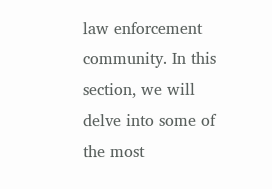law enforcement community. In this section, we will delve into some of the most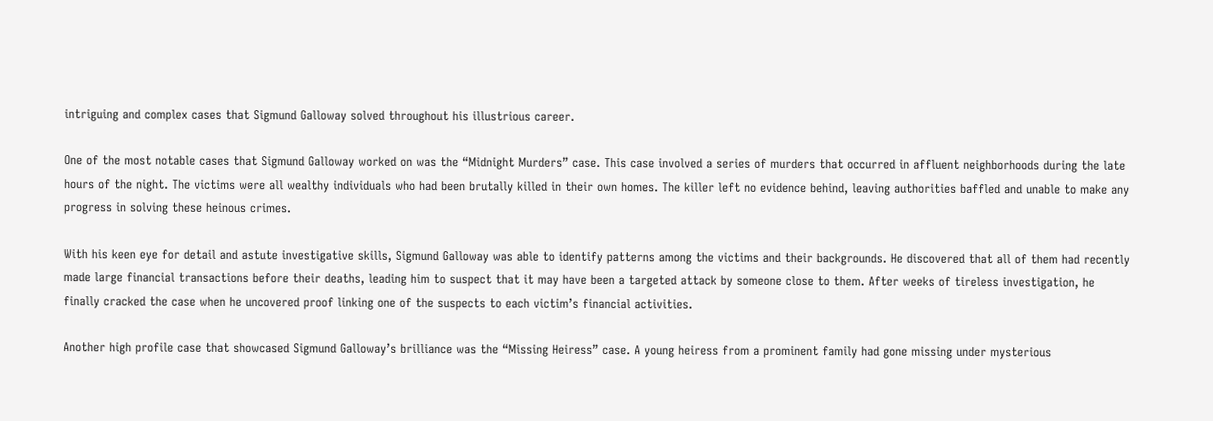intriguing and complex cases that Sigmund Galloway solved throughout his illustrious career.

One of the most notable cases that Sigmund Galloway worked on was the “Midnight Murders” case. This case involved a series of murders that occurred in affluent neighborhoods during the late hours of the night. The victims were all wealthy individuals who had been brutally killed in their own homes. The killer left no evidence behind, leaving authorities baffled and unable to make any progress in solving these heinous crimes.

With his keen eye for detail and astute investigative skills, Sigmund Galloway was able to identify patterns among the victims and their backgrounds. He discovered that all of them had recently made large financial transactions before their deaths, leading him to suspect that it may have been a targeted attack by someone close to them. After weeks of tireless investigation, he finally cracked the case when he uncovered proof linking one of the suspects to each victim’s financial activities.

Another high profile case that showcased Sigmund Galloway’s brilliance was the “Missing Heiress” case. A young heiress from a prominent family had gone missing under mysterious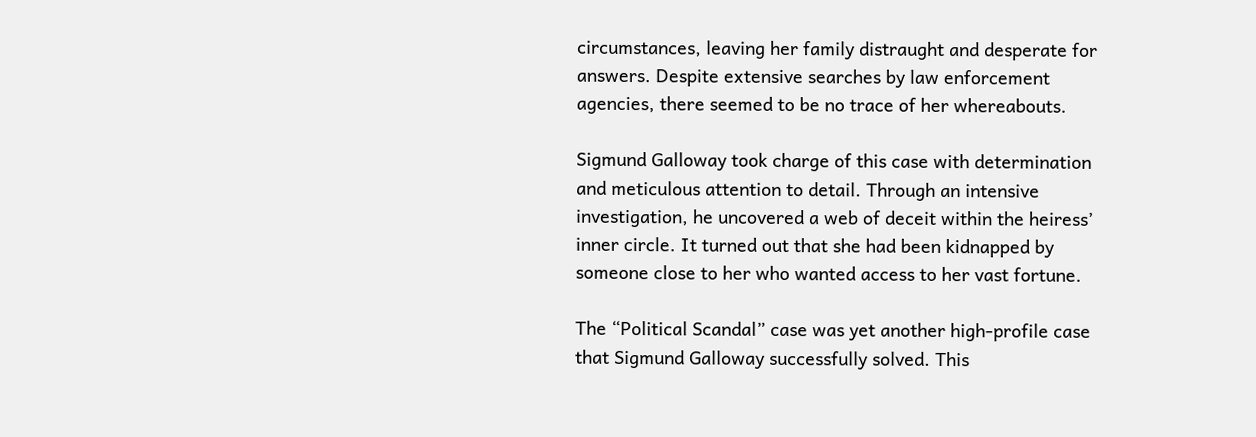circumstances, leaving her family distraught and desperate for answers. Despite extensive searches by law enforcement agencies, there seemed to be no trace of her whereabouts.

Sigmund Galloway took charge of this case with determination and meticulous attention to detail. Through an intensive investigation, he uncovered a web of deceit within the heiress’ inner circle. It turned out that she had been kidnapped by someone close to her who wanted access to her vast fortune.

The “Political Scandal” case was yet another high-profile case that Sigmund Galloway successfully solved. This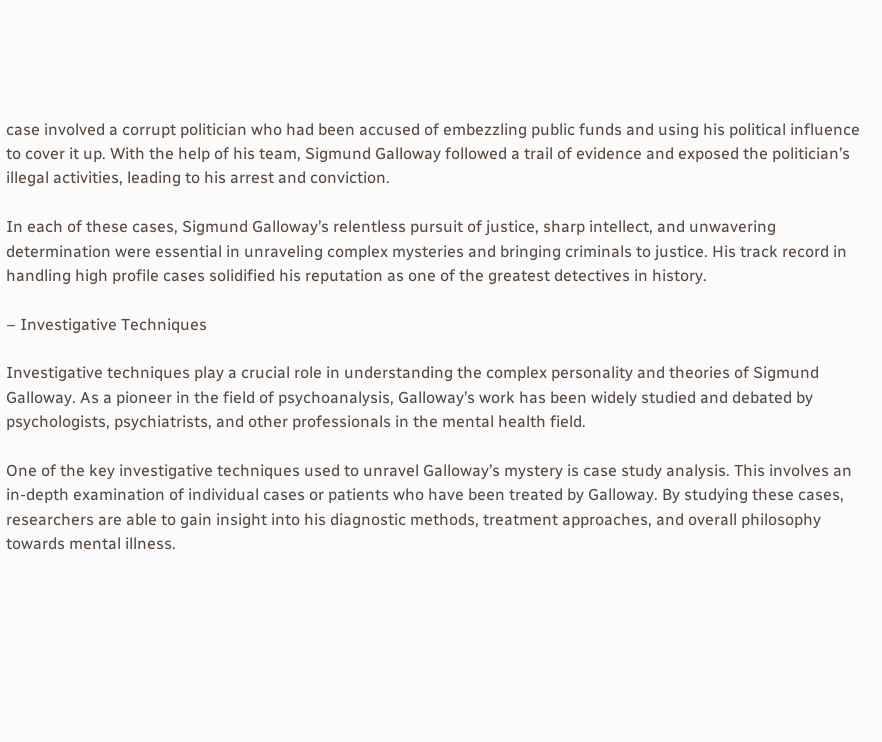case involved a corrupt politician who had been accused of embezzling public funds and using his political influence to cover it up. With the help of his team, Sigmund Galloway followed a trail of evidence and exposed the politician’s illegal activities, leading to his arrest and conviction.

In each of these cases, Sigmund Galloway’s relentless pursuit of justice, sharp intellect, and unwavering determination were essential in unraveling complex mysteries and bringing criminals to justice. His track record in handling high profile cases solidified his reputation as one of the greatest detectives in history.

– Investigative Techniques

Investigative techniques play a crucial role in understanding the complex personality and theories of Sigmund Galloway. As a pioneer in the field of psychoanalysis, Galloway’s work has been widely studied and debated by psychologists, psychiatrists, and other professionals in the mental health field.

One of the key investigative techniques used to unravel Galloway’s mystery is case study analysis. This involves an in-depth examination of individual cases or patients who have been treated by Galloway. By studying these cases, researchers are able to gain insight into his diagnostic methods, treatment approaches, and overall philosophy towards mental illness.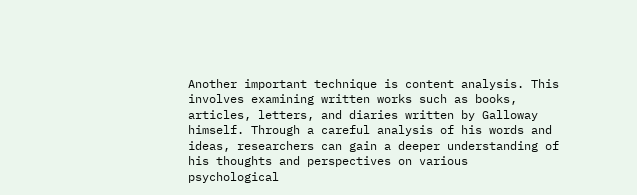Another important technique is content analysis. This involves examining written works such as books, articles, letters, and diaries written by Galloway himself. Through a careful analysis of his words and ideas, researchers can gain a deeper understanding of his thoughts and perspectives on various psychological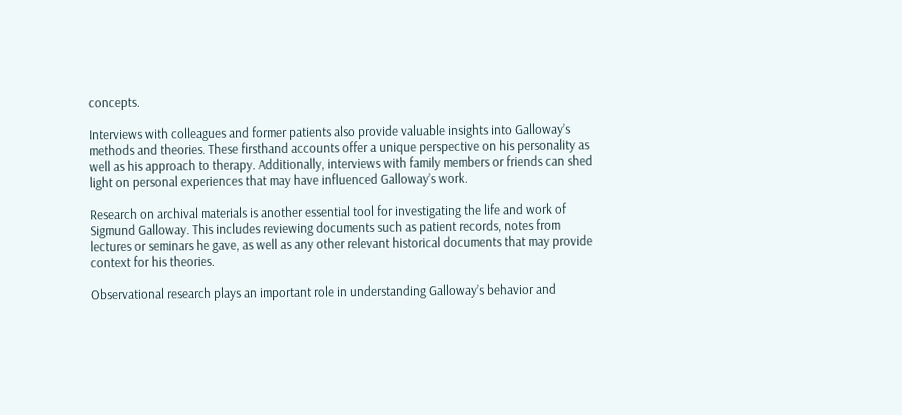concepts.

Interviews with colleagues and former patients also provide valuable insights into Galloway’s methods and theories. These firsthand accounts offer a unique perspective on his personality as well as his approach to therapy. Additionally, interviews with family members or friends can shed light on personal experiences that may have influenced Galloway’s work.

Research on archival materials is another essential tool for investigating the life and work of Sigmund Galloway. This includes reviewing documents such as patient records, notes from lectures or seminars he gave, as well as any other relevant historical documents that may provide context for his theories.

Observational research plays an important role in understanding Galloway’s behavior and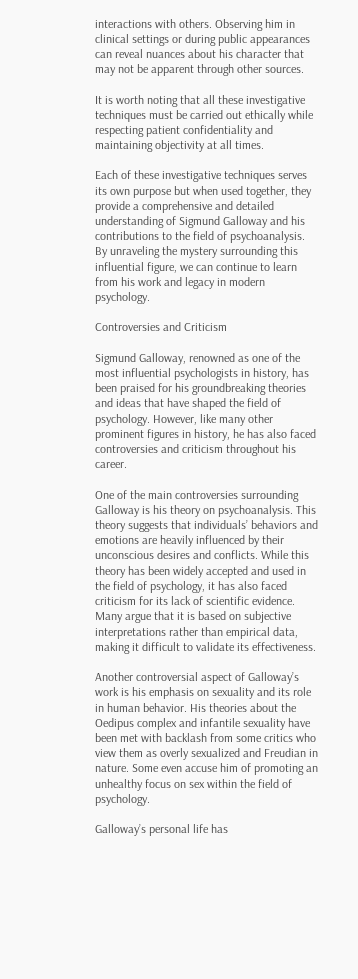interactions with others. Observing him in clinical settings or during public appearances can reveal nuances about his character that may not be apparent through other sources.

It is worth noting that all these investigative techniques must be carried out ethically while respecting patient confidentiality and maintaining objectivity at all times.

Each of these investigative techniques serves its own purpose but when used together, they provide a comprehensive and detailed understanding of Sigmund Galloway and his contributions to the field of psychoanalysis. By unraveling the mystery surrounding this influential figure, we can continue to learn from his work and legacy in modern psychology.

Controversies and Criticism

Sigmund Galloway, renowned as one of the most influential psychologists in history, has been praised for his groundbreaking theories and ideas that have shaped the field of psychology. However, like many other prominent figures in history, he has also faced controversies and criticism throughout his career.

One of the main controversies surrounding Galloway is his theory on psychoanalysis. This theory suggests that individuals’ behaviors and emotions are heavily influenced by their unconscious desires and conflicts. While this theory has been widely accepted and used in the field of psychology, it has also faced criticism for its lack of scientific evidence. Many argue that it is based on subjective interpretations rather than empirical data, making it difficult to validate its effectiveness.

Another controversial aspect of Galloway’s work is his emphasis on sexuality and its role in human behavior. His theories about the Oedipus complex and infantile sexuality have been met with backlash from some critics who view them as overly sexualized and Freudian in nature. Some even accuse him of promoting an unhealthy focus on sex within the field of psychology.

Galloway’s personal life has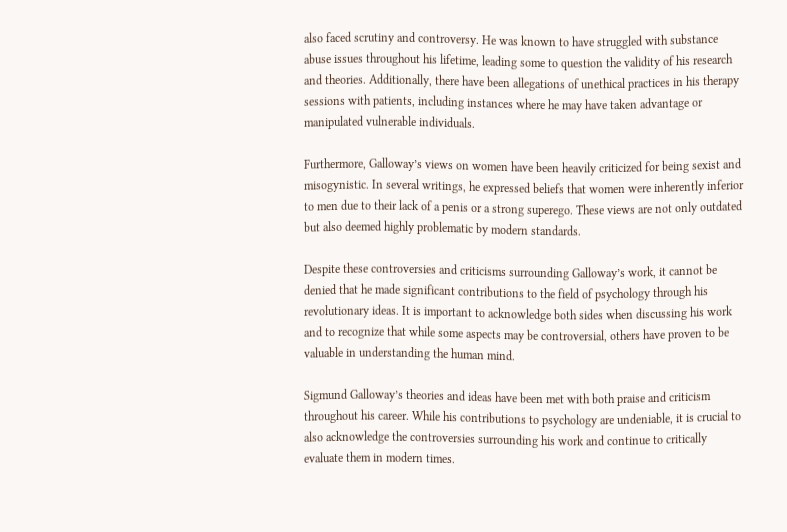also faced scrutiny and controversy. He was known to have struggled with substance abuse issues throughout his lifetime, leading some to question the validity of his research and theories. Additionally, there have been allegations of unethical practices in his therapy sessions with patients, including instances where he may have taken advantage or manipulated vulnerable individuals.

Furthermore, Galloway’s views on women have been heavily criticized for being sexist and misogynistic. In several writings, he expressed beliefs that women were inherently inferior to men due to their lack of a penis or a strong superego. These views are not only outdated but also deemed highly problematic by modern standards.

Despite these controversies and criticisms surrounding Galloway’s work, it cannot be denied that he made significant contributions to the field of psychology through his revolutionary ideas. It is important to acknowledge both sides when discussing his work and to recognize that while some aspects may be controversial, others have proven to be valuable in understanding the human mind.

Sigmund Galloway’s theories and ideas have been met with both praise and criticism throughout his career. While his contributions to psychology are undeniable, it is crucial to also acknowledge the controversies surrounding his work and continue to critically evaluate them in modern times.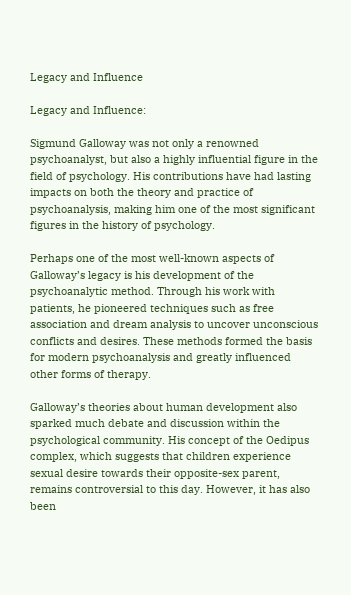Legacy and Influence

Legacy and Influence:

Sigmund Galloway was not only a renowned psychoanalyst, but also a highly influential figure in the field of psychology. His contributions have had lasting impacts on both the theory and practice of psychoanalysis, making him one of the most significant figures in the history of psychology.

Perhaps one of the most well-known aspects of Galloway’s legacy is his development of the psychoanalytic method. Through his work with patients, he pioneered techniques such as free association and dream analysis to uncover unconscious conflicts and desires. These methods formed the basis for modern psychoanalysis and greatly influenced other forms of therapy.

Galloway’s theories about human development also sparked much debate and discussion within the psychological community. His concept of the Oedipus complex, which suggests that children experience sexual desire towards their opposite-sex parent, remains controversial to this day. However, it has also been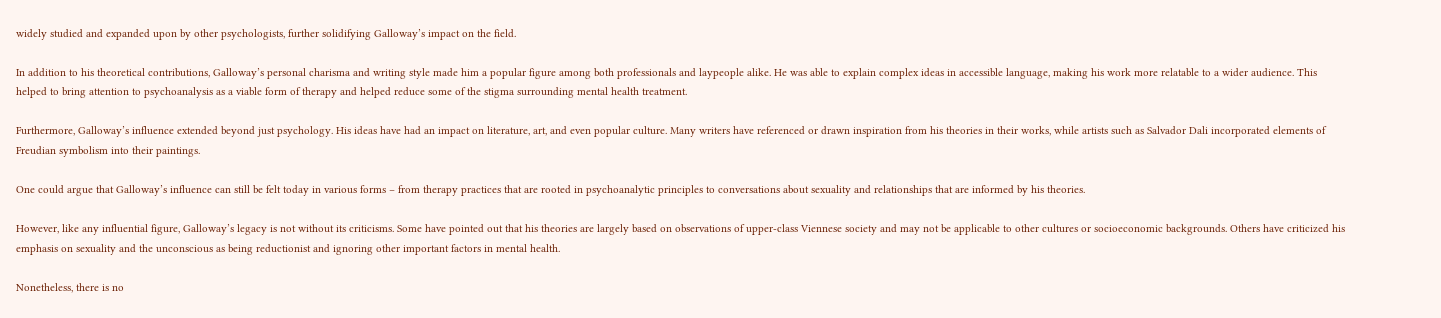widely studied and expanded upon by other psychologists, further solidifying Galloway’s impact on the field.

In addition to his theoretical contributions, Galloway’s personal charisma and writing style made him a popular figure among both professionals and laypeople alike. He was able to explain complex ideas in accessible language, making his work more relatable to a wider audience. This helped to bring attention to psychoanalysis as a viable form of therapy and helped reduce some of the stigma surrounding mental health treatment.

Furthermore, Galloway’s influence extended beyond just psychology. His ideas have had an impact on literature, art, and even popular culture. Many writers have referenced or drawn inspiration from his theories in their works, while artists such as Salvador Dali incorporated elements of Freudian symbolism into their paintings.

One could argue that Galloway’s influence can still be felt today in various forms – from therapy practices that are rooted in psychoanalytic principles to conversations about sexuality and relationships that are informed by his theories.

However, like any influential figure, Galloway’s legacy is not without its criticisms. Some have pointed out that his theories are largely based on observations of upper-class Viennese society and may not be applicable to other cultures or socioeconomic backgrounds. Others have criticized his emphasis on sexuality and the unconscious as being reductionist and ignoring other important factors in mental health.

Nonetheless, there is no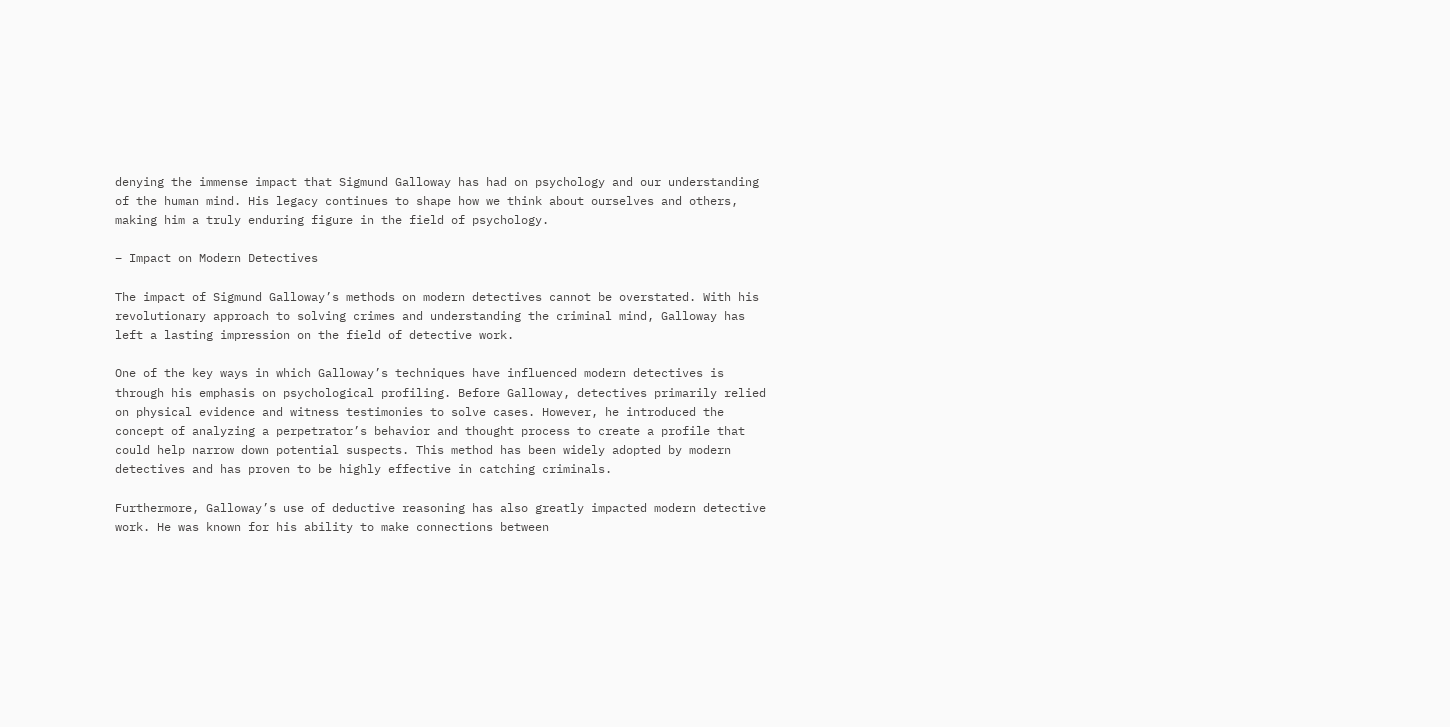denying the immense impact that Sigmund Galloway has had on psychology and our understanding of the human mind. His legacy continues to shape how we think about ourselves and others, making him a truly enduring figure in the field of psychology.

– Impact on Modern Detectives

The impact of Sigmund Galloway’s methods on modern detectives cannot be overstated. With his revolutionary approach to solving crimes and understanding the criminal mind, Galloway has left a lasting impression on the field of detective work.

One of the key ways in which Galloway’s techniques have influenced modern detectives is through his emphasis on psychological profiling. Before Galloway, detectives primarily relied on physical evidence and witness testimonies to solve cases. However, he introduced the concept of analyzing a perpetrator’s behavior and thought process to create a profile that could help narrow down potential suspects. This method has been widely adopted by modern detectives and has proven to be highly effective in catching criminals.

Furthermore, Galloway’s use of deductive reasoning has also greatly impacted modern detective work. He was known for his ability to make connections between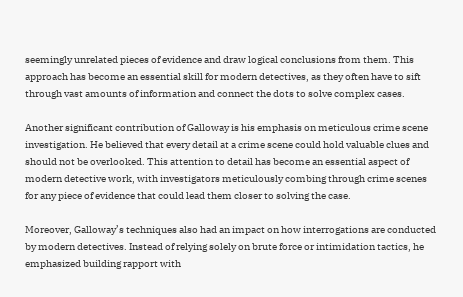seemingly unrelated pieces of evidence and draw logical conclusions from them. This approach has become an essential skill for modern detectives, as they often have to sift through vast amounts of information and connect the dots to solve complex cases.

Another significant contribution of Galloway is his emphasis on meticulous crime scene investigation. He believed that every detail at a crime scene could hold valuable clues and should not be overlooked. This attention to detail has become an essential aspect of modern detective work, with investigators meticulously combing through crime scenes for any piece of evidence that could lead them closer to solving the case.

Moreover, Galloway’s techniques also had an impact on how interrogations are conducted by modern detectives. Instead of relying solely on brute force or intimidation tactics, he emphasized building rapport with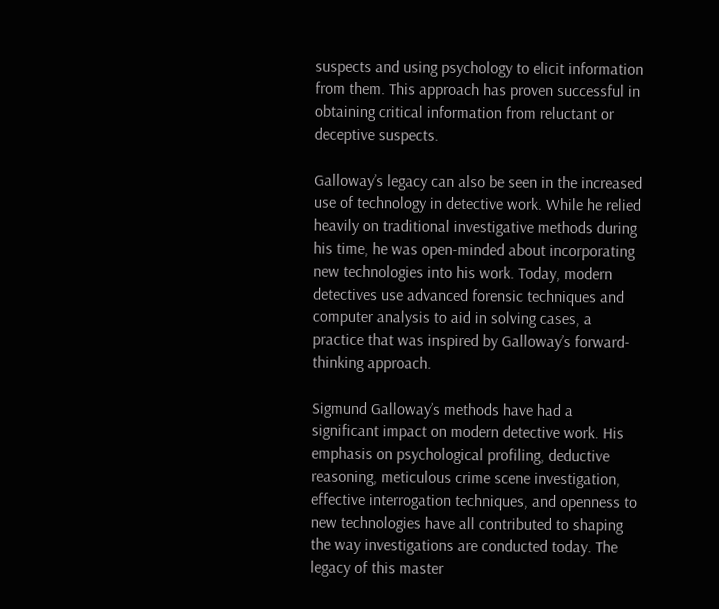suspects and using psychology to elicit information from them. This approach has proven successful in obtaining critical information from reluctant or deceptive suspects.

Galloway’s legacy can also be seen in the increased use of technology in detective work. While he relied heavily on traditional investigative methods during his time, he was open-minded about incorporating new technologies into his work. Today, modern detectives use advanced forensic techniques and computer analysis to aid in solving cases, a practice that was inspired by Galloway’s forward-thinking approach.

Sigmund Galloway’s methods have had a significant impact on modern detective work. His emphasis on psychological profiling, deductive reasoning, meticulous crime scene investigation, effective interrogation techniques, and openness to new technologies have all contributed to shaping the way investigations are conducted today. The legacy of this master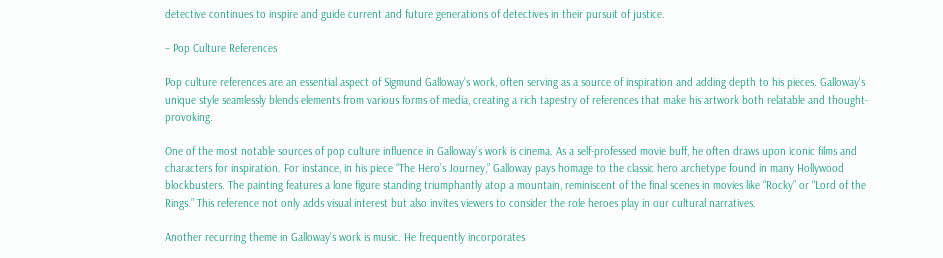detective continues to inspire and guide current and future generations of detectives in their pursuit of justice.

– Pop Culture References

Pop culture references are an essential aspect of Sigmund Galloway’s work, often serving as a source of inspiration and adding depth to his pieces. Galloway’s unique style seamlessly blends elements from various forms of media, creating a rich tapestry of references that make his artwork both relatable and thought-provoking.

One of the most notable sources of pop culture influence in Galloway’s work is cinema. As a self-professed movie buff, he often draws upon iconic films and characters for inspiration. For instance, in his piece “The Hero’s Journey,” Galloway pays homage to the classic hero archetype found in many Hollywood blockbusters. The painting features a lone figure standing triumphantly atop a mountain, reminiscent of the final scenes in movies like “Rocky” or “Lord of the Rings.” This reference not only adds visual interest but also invites viewers to consider the role heroes play in our cultural narratives.

Another recurring theme in Galloway’s work is music. He frequently incorporates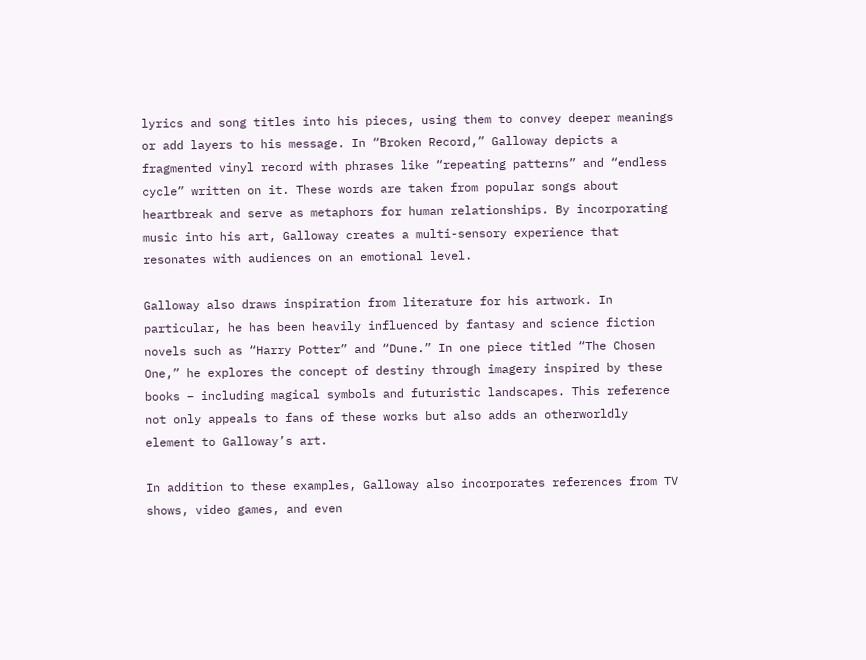lyrics and song titles into his pieces, using them to convey deeper meanings or add layers to his message. In “Broken Record,” Galloway depicts a fragmented vinyl record with phrases like “repeating patterns” and “endless cycle” written on it. These words are taken from popular songs about heartbreak and serve as metaphors for human relationships. By incorporating music into his art, Galloway creates a multi-sensory experience that resonates with audiences on an emotional level.

Galloway also draws inspiration from literature for his artwork. In particular, he has been heavily influenced by fantasy and science fiction novels such as “Harry Potter” and “Dune.” In one piece titled “The Chosen One,” he explores the concept of destiny through imagery inspired by these books – including magical symbols and futuristic landscapes. This reference not only appeals to fans of these works but also adds an otherworldly element to Galloway’s art.

In addition to these examples, Galloway also incorporates references from TV shows, video games, and even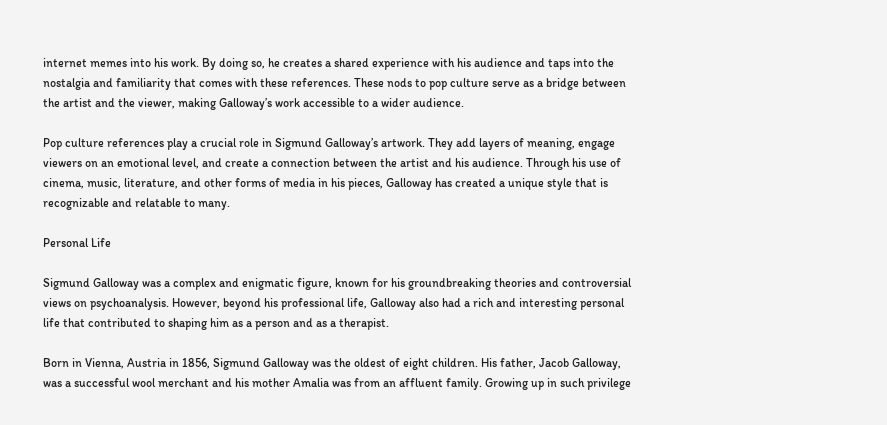internet memes into his work. By doing so, he creates a shared experience with his audience and taps into the nostalgia and familiarity that comes with these references. These nods to pop culture serve as a bridge between the artist and the viewer, making Galloway’s work accessible to a wider audience.

Pop culture references play a crucial role in Sigmund Galloway’s artwork. They add layers of meaning, engage viewers on an emotional level, and create a connection between the artist and his audience. Through his use of cinema, music, literature, and other forms of media in his pieces, Galloway has created a unique style that is recognizable and relatable to many.

Personal Life

Sigmund Galloway was a complex and enigmatic figure, known for his groundbreaking theories and controversial views on psychoanalysis. However, beyond his professional life, Galloway also had a rich and interesting personal life that contributed to shaping him as a person and as a therapist.

Born in Vienna, Austria in 1856, Sigmund Galloway was the oldest of eight children. His father, Jacob Galloway, was a successful wool merchant and his mother Amalia was from an affluent family. Growing up in such privilege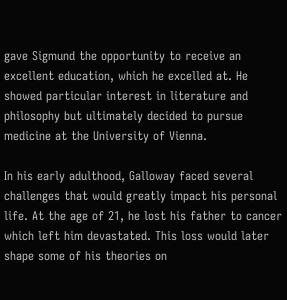gave Sigmund the opportunity to receive an excellent education, which he excelled at. He showed particular interest in literature and philosophy but ultimately decided to pursue medicine at the University of Vienna.

In his early adulthood, Galloway faced several challenges that would greatly impact his personal life. At the age of 21, he lost his father to cancer which left him devastated. This loss would later shape some of his theories on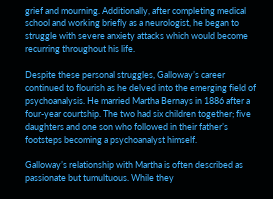grief and mourning. Additionally, after completing medical school and working briefly as a neurologist, he began to struggle with severe anxiety attacks which would become recurring throughout his life.

Despite these personal struggles, Galloway’s career continued to flourish as he delved into the emerging field of psychoanalysis. He married Martha Bernays in 1886 after a four-year courtship. The two had six children together; five daughters and one son who followed in their father’s footsteps becoming a psychoanalyst himself.

Galloway’s relationship with Martha is often described as passionate but tumultuous. While they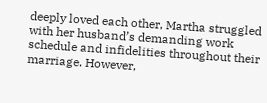deeply loved each other, Martha struggled with her husband’s demanding work schedule and infidelities throughout their marriage. However,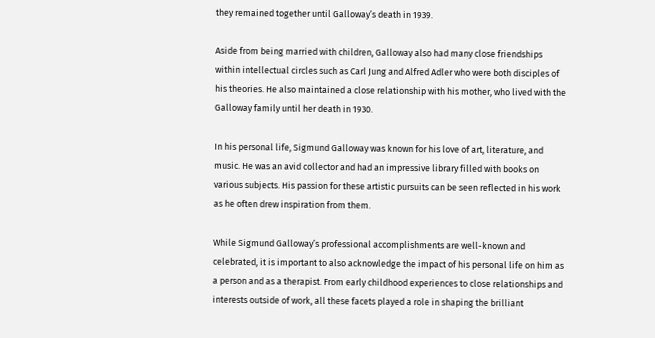they remained together until Galloway’s death in 1939.

Aside from being married with children, Galloway also had many close friendships within intellectual circles such as Carl Jung and Alfred Adler who were both disciples of his theories. He also maintained a close relationship with his mother, who lived with the Galloway family until her death in 1930.

In his personal life, Sigmund Galloway was known for his love of art, literature, and music. He was an avid collector and had an impressive library filled with books on various subjects. His passion for these artistic pursuits can be seen reflected in his work as he often drew inspiration from them.

While Sigmund Galloway’s professional accomplishments are well-known and celebrated, it is important to also acknowledge the impact of his personal life on him as a person and as a therapist. From early childhood experiences to close relationships and interests outside of work, all these facets played a role in shaping the brilliant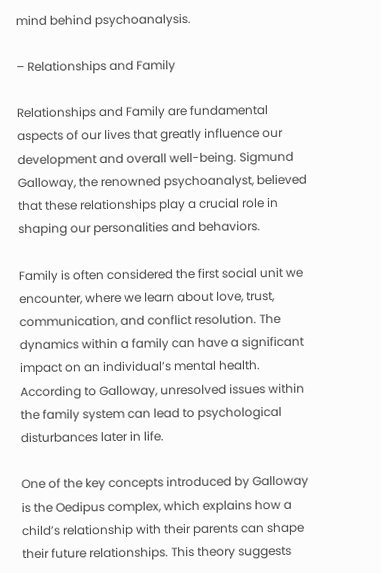mind behind psychoanalysis.

– Relationships and Family

Relationships and Family are fundamental aspects of our lives that greatly influence our development and overall well-being. Sigmund Galloway, the renowned psychoanalyst, believed that these relationships play a crucial role in shaping our personalities and behaviors.

Family is often considered the first social unit we encounter, where we learn about love, trust, communication, and conflict resolution. The dynamics within a family can have a significant impact on an individual’s mental health. According to Galloway, unresolved issues within the family system can lead to psychological disturbances later in life.

One of the key concepts introduced by Galloway is the Oedipus complex, which explains how a child’s relationship with their parents can shape their future relationships. This theory suggests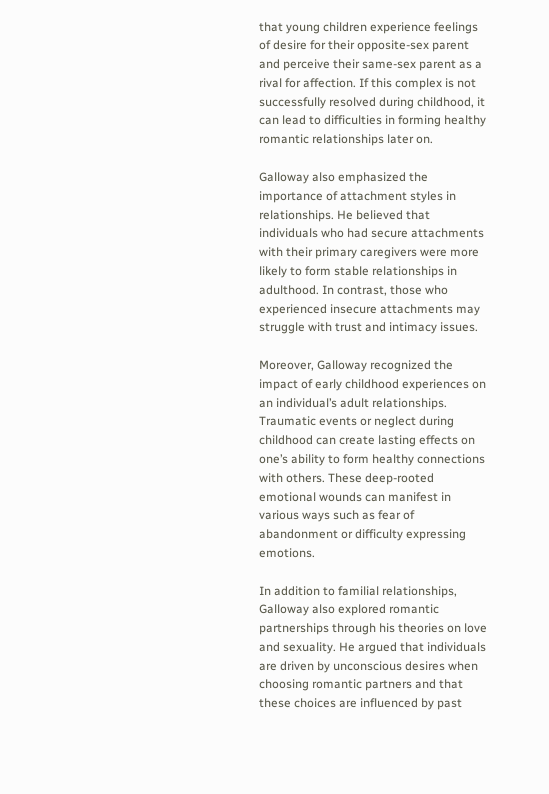that young children experience feelings of desire for their opposite-sex parent and perceive their same-sex parent as a rival for affection. If this complex is not successfully resolved during childhood, it can lead to difficulties in forming healthy romantic relationships later on.

Galloway also emphasized the importance of attachment styles in relationships. He believed that individuals who had secure attachments with their primary caregivers were more likely to form stable relationships in adulthood. In contrast, those who experienced insecure attachments may struggle with trust and intimacy issues.

Moreover, Galloway recognized the impact of early childhood experiences on an individual’s adult relationships. Traumatic events or neglect during childhood can create lasting effects on one’s ability to form healthy connections with others. These deep-rooted emotional wounds can manifest in various ways such as fear of abandonment or difficulty expressing emotions.

In addition to familial relationships, Galloway also explored romantic partnerships through his theories on love and sexuality. He argued that individuals are driven by unconscious desires when choosing romantic partners and that these choices are influenced by past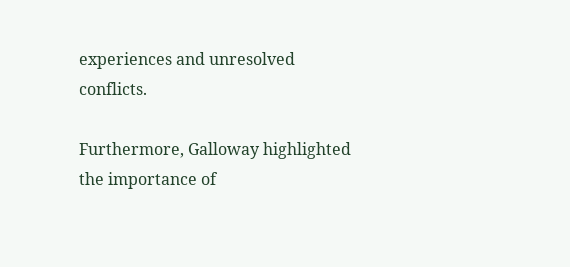experiences and unresolved conflicts.

Furthermore, Galloway highlighted the importance of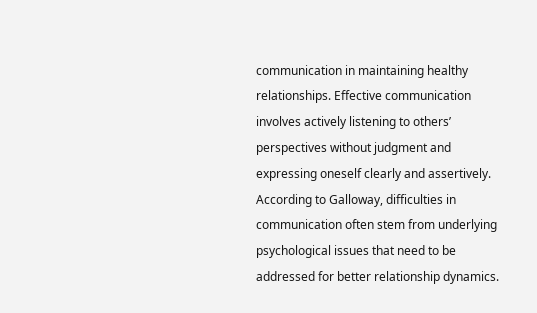communication in maintaining healthy relationships. Effective communication involves actively listening to others’ perspectives without judgment and expressing oneself clearly and assertively. According to Galloway, difficulties in communication often stem from underlying psychological issues that need to be addressed for better relationship dynamics.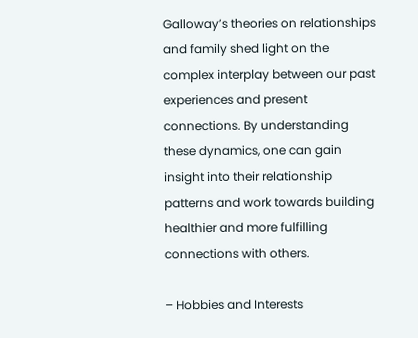Galloway’s theories on relationships and family shed light on the complex interplay between our past experiences and present connections. By understanding these dynamics, one can gain insight into their relationship patterns and work towards building healthier and more fulfilling connections with others.

– Hobbies and Interests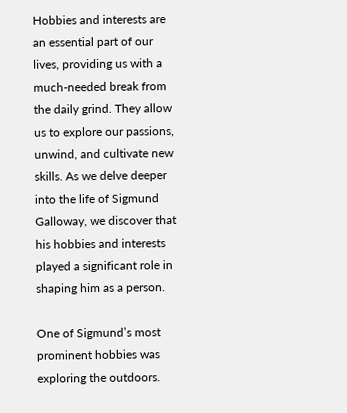Hobbies and interests are an essential part of our lives, providing us with a much-needed break from the daily grind. They allow us to explore our passions, unwind, and cultivate new skills. As we delve deeper into the life of Sigmund Galloway, we discover that his hobbies and interests played a significant role in shaping him as a person.

One of Sigmund’s most prominent hobbies was exploring the outdoors.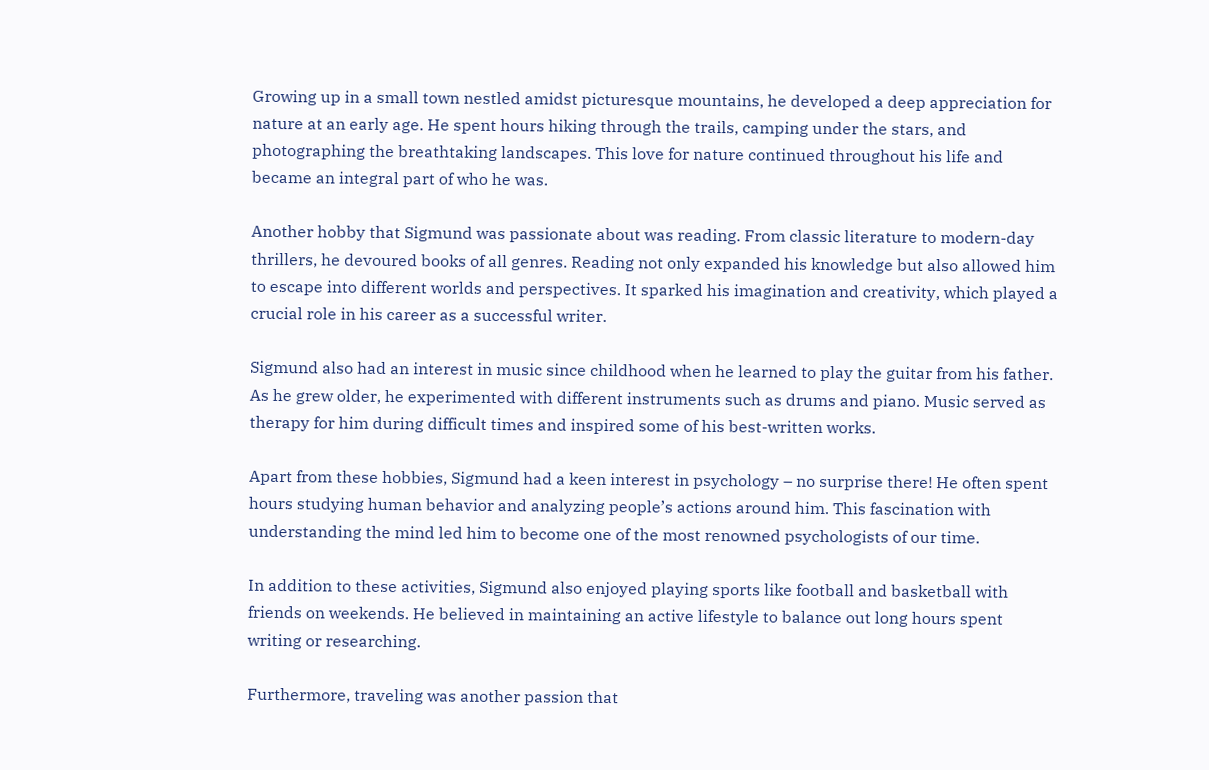Growing up in a small town nestled amidst picturesque mountains, he developed a deep appreciation for nature at an early age. He spent hours hiking through the trails, camping under the stars, and photographing the breathtaking landscapes. This love for nature continued throughout his life and became an integral part of who he was.

Another hobby that Sigmund was passionate about was reading. From classic literature to modern-day thrillers, he devoured books of all genres. Reading not only expanded his knowledge but also allowed him to escape into different worlds and perspectives. It sparked his imagination and creativity, which played a crucial role in his career as a successful writer.

Sigmund also had an interest in music since childhood when he learned to play the guitar from his father. As he grew older, he experimented with different instruments such as drums and piano. Music served as therapy for him during difficult times and inspired some of his best-written works.

Apart from these hobbies, Sigmund had a keen interest in psychology – no surprise there! He often spent hours studying human behavior and analyzing people’s actions around him. This fascination with understanding the mind led him to become one of the most renowned psychologists of our time.

In addition to these activities, Sigmund also enjoyed playing sports like football and basketball with friends on weekends. He believed in maintaining an active lifestyle to balance out long hours spent writing or researching.

Furthermore, traveling was another passion that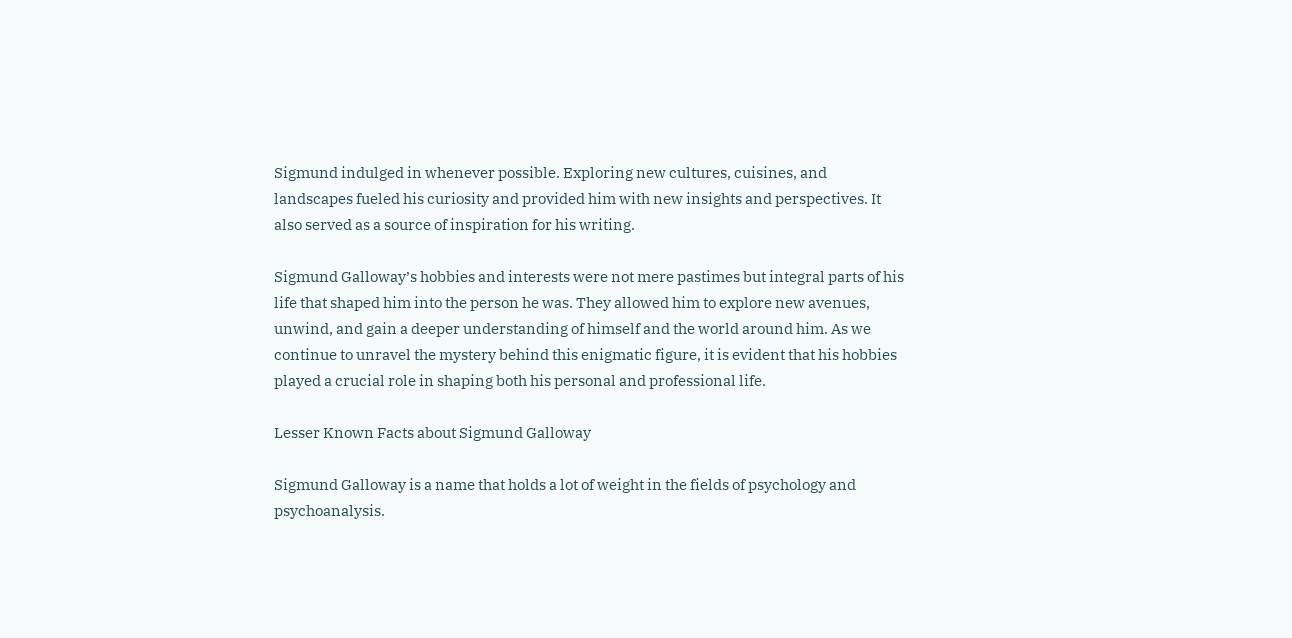Sigmund indulged in whenever possible. Exploring new cultures, cuisines, and landscapes fueled his curiosity and provided him with new insights and perspectives. It also served as a source of inspiration for his writing.

Sigmund Galloway’s hobbies and interests were not mere pastimes but integral parts of his life that shaped him into the person he was. They allowed him to explore new avenues, unwind, and gain a deeper understanding of himself and the world around him. As we continue to unravel the mystery behind this enigmatic figure, it is evident that his hobbies played a crucial role in shaping both his personal and professional life.

Lesser Known Facts about Sigmund Galloway

Sigmund Galloway is a name that holds a lot of weight in the fields of psychology and psychoanalysis.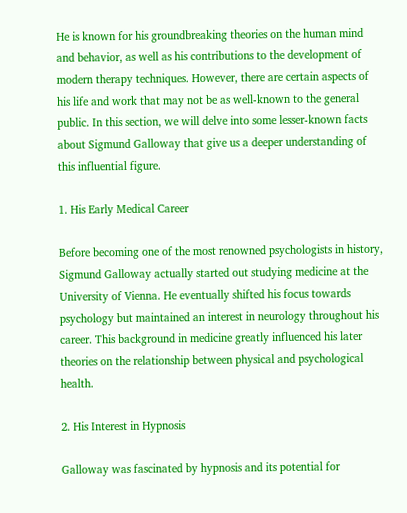He is known for his groundbreaking theories on the human mind and behavior, as well as his contributions to the development of modern therapy techniques. However, there are certain aspects of his life and work that may not be as well-known to the general public. In this section, we will delve into some lesser-known facts about Sigmund Galloway that give us a deeper understanding of this influential figure.

1. His Early Medical Career

Before becoming one of the most renowned psychologists in history, Sigmund Galloway actually started out studying medicine at the University of Vienna. He eventually shifted his focus towards psychology but maintained an interest in neurology throughout his career. This background in medicine greatly influenced his later theories on the relationship between physical and psychological health.

2. His Interest in Hypnosis

Galloway was fascinated by hypnosis and its potential for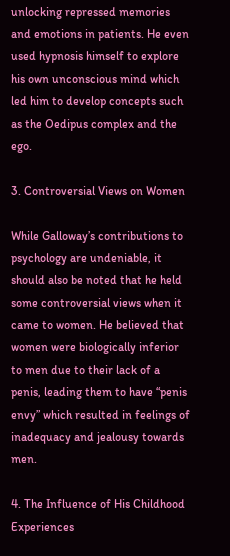unlocking repressed memories and emotions in patients. He even used hypnosis himself to explore his own unconscious mind which led him to develop concepts such as the Oedipus complex and the ego.

3. Controversial Views on Women

While Galloway’s contributions to psychology are undeniable, it should also be noted that he held some controversial views when it came to women. He believed that women were biologically inferior to men due to their lack of a penis, leading them to have “penis envy” which resulted in feelings of inadequacy and jealousy towards men.

4. The Influence of His Childhood Experiences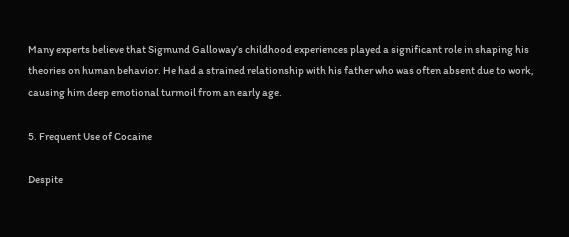Many experts believe that Sigmund Galloway’s childhood experiences played a significant role in shaping his theories on human behavior. He had a strained relationship with his father who was often absent due to work, causing him deep emotional turmoil from an early age.

5. Frequent Use of Cocaine

Despite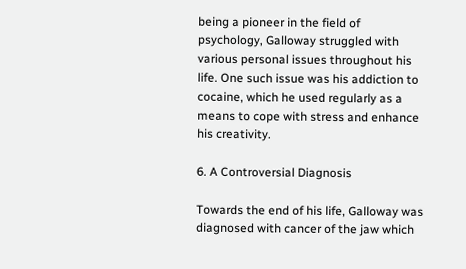being a pioneer in the field of psychology, Galloway struggled with various personal issues throughout his life. One such issue was his addiction to cocaine, which he used regularly as a means to cope with stress and enhance his creativity.

6. A Controversial Diagnosis

Towards the end of his life, Galloway was diagnosed with cancer of the jaw which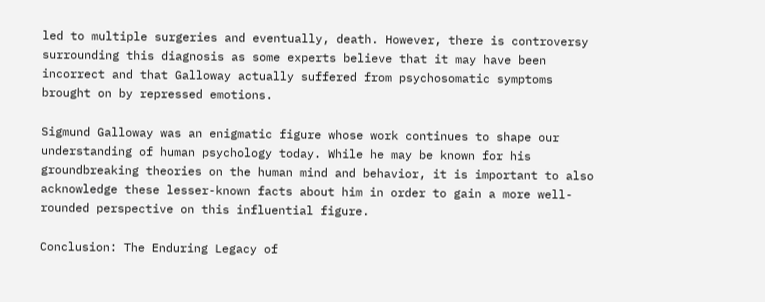led to multiple surgeries and eventually, death. However, there is controversy surrounding this diagnosis as some experts believe that it may have been incorrect and that Galloway actually suffered from psychosomatic symptoms brought on by repressed emotions.

Sigmund Galloway was an enigmatic figure whose work continues to shape our understanding of human psychology today. While he may be known for his groundbreaking theories on the human mind and behavior, it is important to also acknowledge these lesser-known facts about him in order to gain a more well-rounded perspective on this influential figure.

Conclusion: The Enduring Legacy of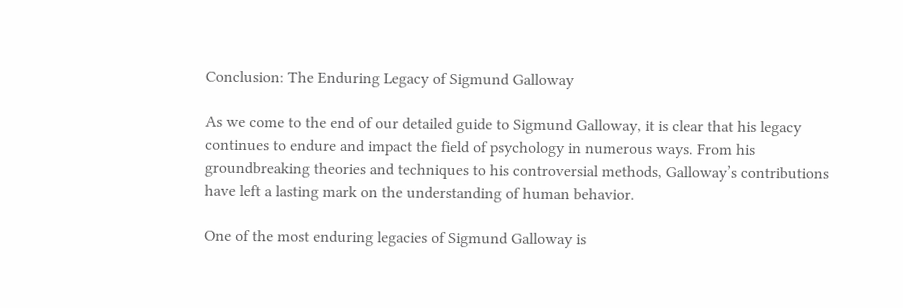Conclusion: The Enduring Legacy of Sigmund Galloway

As we come to the end of our detailed guide to Sigmund Galloway, it is clear that his legacy continues to endure and impact the field of psychology in numerous ways. From his groundbreaking theories and techniques to his controversial methods, Galloway’s contributions have left a lasting mark on the understanding of human behavior.

One of the most enduring legacies of Sigmund Galloway is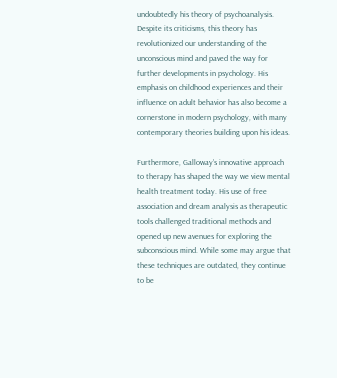undoubtedly his theory of psychoanalysis. Despite its criticisms, this theory has revolutionized our understanding of the unconscious mind and paved the way for further developments in psychology. His emphasis on childhood experiences and their influence on adult behavior has also become a cornerstone in modern psychology, with many contemporary theories building upon his ideas.

Furthermore, Galloway’s innovative approach to therapy has shaped the way we view mental health treatment today. His use of free association and dream analysis as therapeutic tools challenged traditional methods and opened up new avenues for exploring the subconscious mind. While some may argue that these techniques are outdated, they continue to be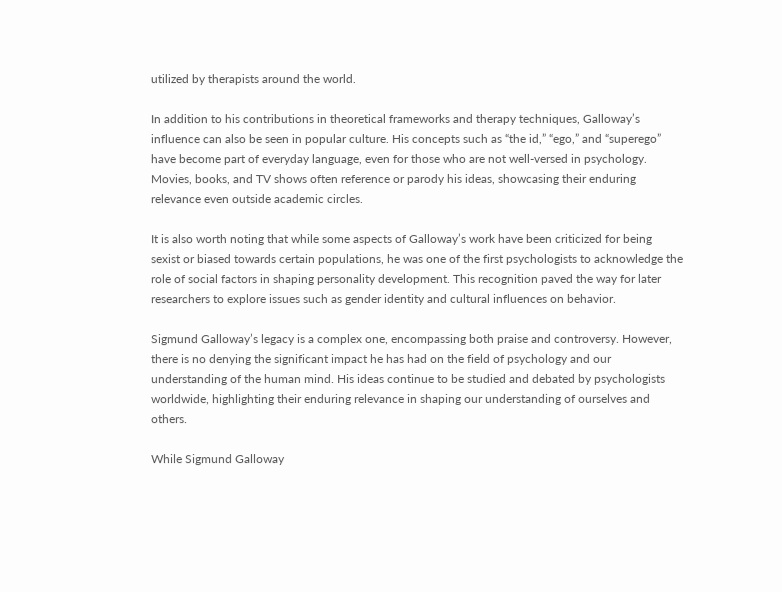utilized by therapists around the world.

In addition to his contributions in theoretical frameworks and therapy techniques, Galloway’s influence can also be seen in popular culture. His concepts such as “the id,” “ego,” and “superego” have become part of everyday language, even for those who are not well-versed in psychology. Movies, books, and TV shows often reference or parody his ideas, showcasing their enduring relevance even outside academic circles.

It is also worth noting that while some aspects of Galloway’s work have been criticized for being sexist or biased towards certain populations, he was one of the first psychologists to acknowledge the role of social factors in shaping personality development. This recognition paved the way for later researchers to explore issues such as gender identity and cultural influences on behavior.

Sigmund Galloway’s legacy is a complex one, encompassing both praise and controversy. However, there is no denying the significant impact he has had on the field of psychology and our understanding of the human mind. His ideas continue to be studied and debated by psychologists worldwide, highlighting their enduring relevance in shaping our understanding of ourselves and others.

While Sigmund Galloway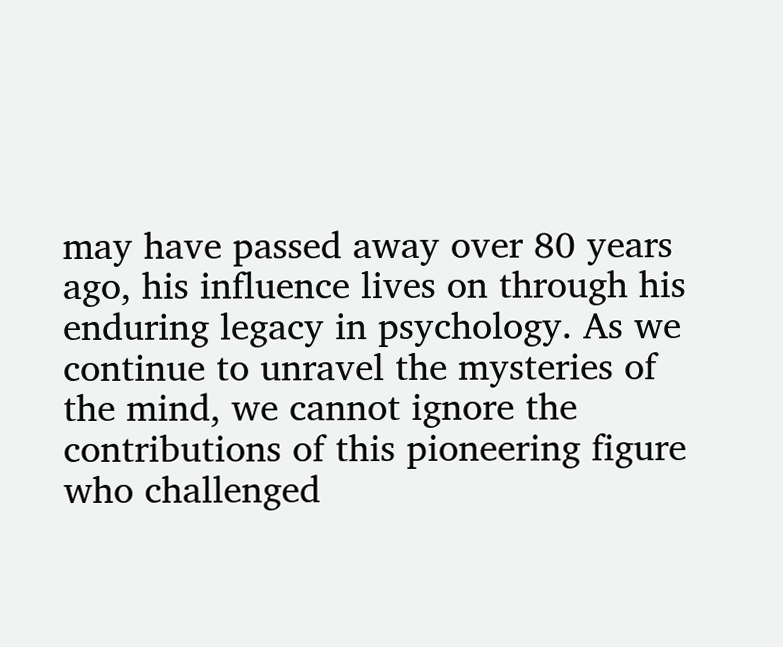may have passed away over 80 years ago, his influence lives on through his enduring legacy in psychology. As we continue to unravel the mysteries of the mind, we cannot ignore the contributions of this pioneering figure who challenged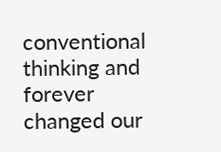conventional thinking and forever changed our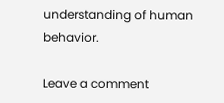understanding of human behavior.

Leave a comment